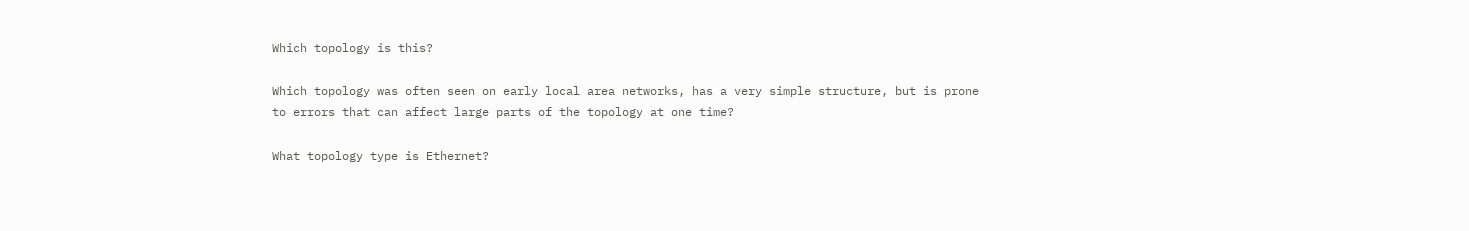Which topology is this?

Which topology was often seen on early local area networks, has a very simple structure, but is prone to errors that can affect large parts of the topology at one time?

What topology type is Ethernet?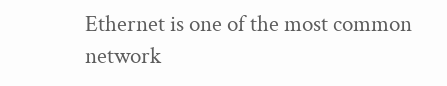Ethernet is one of the most common network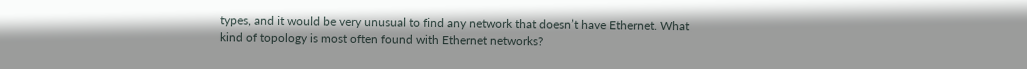types, and it would be very unusual to find any network that doesn’t have Ethernet. What kind of topology is most often found with Ethernet networks?